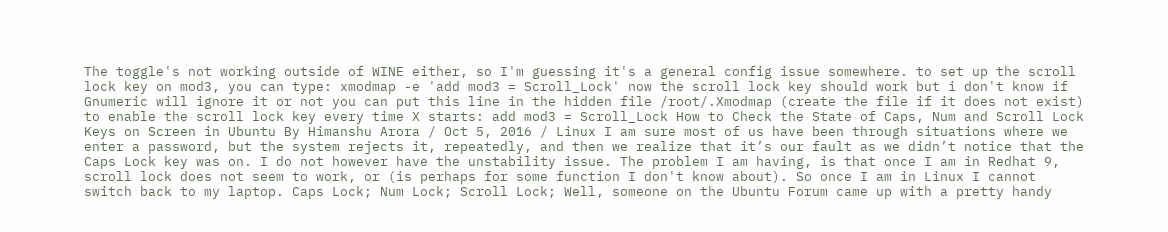The toggle's not working outside of WINE either, so I'm guessing it's a general config issue somewhere. to set up the scroll lock key on mod3, you can type: xmodmap -e 'add mod3 = Scroll_Lock' now the scroll lock key should work but i don't know if Gnumeric will ignore it or not you can put this line in the hidden file /root/.Xmodmap (create the file if it does not exist) to enable the scroll lock key every time X starts: add mod3 = Scroll_Lock How to Check the State of Caps, Num and Scroll Lock Keys on Screen in Ubuntu By Himanshu Arora / Oct 5, 2016 / Linux I am sure most of us have been through situations where we enter a password, but the system rejects it, repeatedly, and then we realize that it’s our fault as we didn’t notice that the Caps Lock key was on. I do not however have the unstability issue. The problem I am having, is that once I am in Redhat 9, scroll lock does not seem to work, or (is perhaps for some function I don't know about). So once I am in Linux I cannot switch back to my laptop. Caps Lock; Num Lock; Scroll Lock; Well, someone on the Ubuntu Forum came up with a pretty handy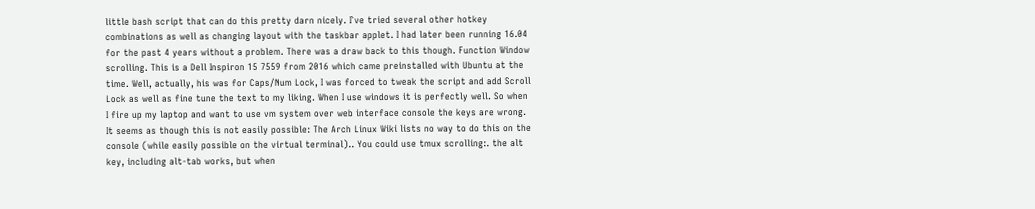little bash script that can do this pretty darn nicely. I`ve tried several other hotkey combinations as well as changing layout with the taskbar applet. I had later been running 16.04 for the past 4 years without a problem. There was a draw back to this though. Function Window scrolling. This is a Dell Inspiron 15 7559 from 2016 which came preinstalled with Ubuntu at the time. Well, actually, his was for Caps/Num Lock, I was forced to tweak the script and add Scroll Lock as well as fine tune the text to my liking. When I use windows it is perfectly well. So when I fire up my laptop and want to use vm system over web interface console the keys are wrong. It seems as though this is not easily possible: The Arch Linux Wiki lists no way to do this on the console (while easily possible on the virtual terminal).. You could use tmux scrolling:. the alt key, including alt-tab works, but when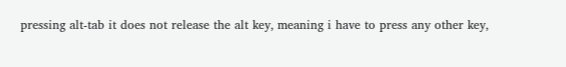pressing alt-tab it does not release the alt key, meaning i have to press any other key,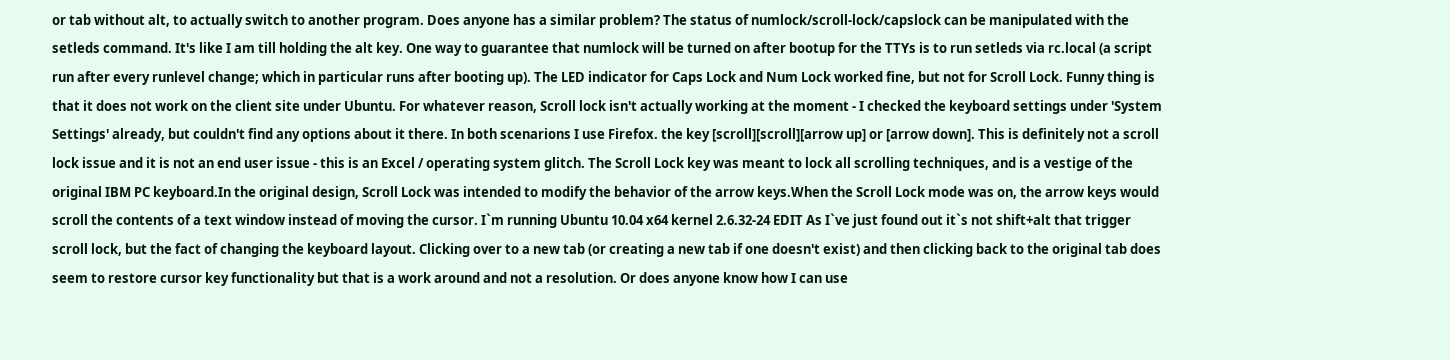or tab without alt, to actually switch to another program. Does anyone has a similar problem? The status of numlock/scroll-lock/capslock can be manipulated with the setleds command. It's like I am till holding the alt key. One way to guarantee that numlock will be turned on after bootup for the TTYs is to run setleds via rc.local (a script run after every runlevel change; which in particular runs after booting up). The LED indicator for Caps Lock and Num Lock worked fine, but not for Scroll Lock. Funny thing is that it does not work on the client site under Ubuntu. For whatever reason, Scroll lock isn't actually working at the moment - I checked the keyboard settings under 'System Settings' already, but couldn't find any options about it there. In both scenarions I use Firefox. the key [scroll][scroll][arrow up] or [arrow down]. This is definitely not a scroll lock issue and it is not an end user issue - this is an Excel / operating system glitch. The Scroll Lock key was meant to lock all scrolling techniques, and is a vestige of the original IBM PC keyboard.In the original design, Scroll Lock was intended to modify the behavior of the arrow keys.When the Scroll Lock mode was on, the arrow keys would scroll the contents of a text window instead of moving the cursor. I`m running Ubuntu 10.04 x64 kernel 2.6.32-24 EDIT As I`ve just found out it`s not shift+alt that trigger scroll lock, but the fact of changing the keyboard layout. Clicking over to a new tab (or creating a new tab if one doesn't exist) and then clicking back to the original tab does seem to restore cursor key functionality but that is a work around and not a resolution. Or does anyone know how I can use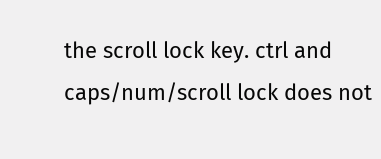the scroll lock key. ctrl and caps/num/scroll lock does not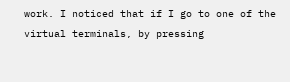work. I noticed that if I go to one of the virtual terminals, by pressing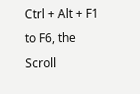Ctrl + Alt + F1 to F6, the Scroll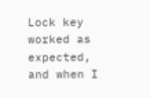Lock key worked as expected, and when I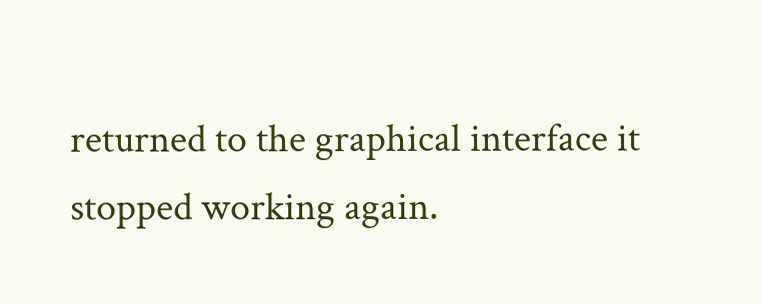returned to the graphical interface it stopped working again.